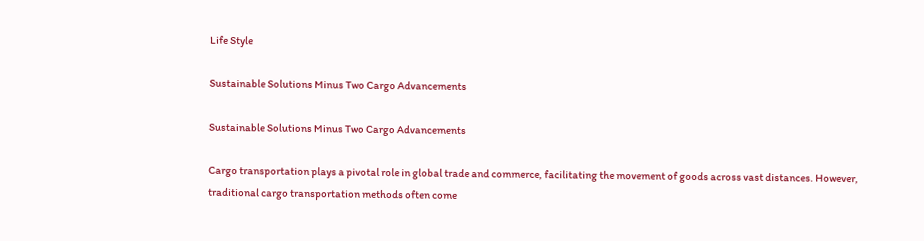Life Style

Sustainable Solutions Minus Two Cargo Advancements

Sustainable Solutions Minus Two Cargo Advancements

Cargo transportation plays a pivotal role in global trade and commerce, facilitating the movement of goods across vast distances. However, traditional cargo transportation methods often come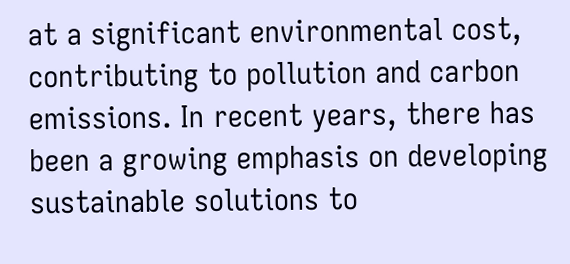at a significant environmental cost, contributing to pollution and carbon emissions. In recent years, there has been a growing emphasis on developing sustainable solutions to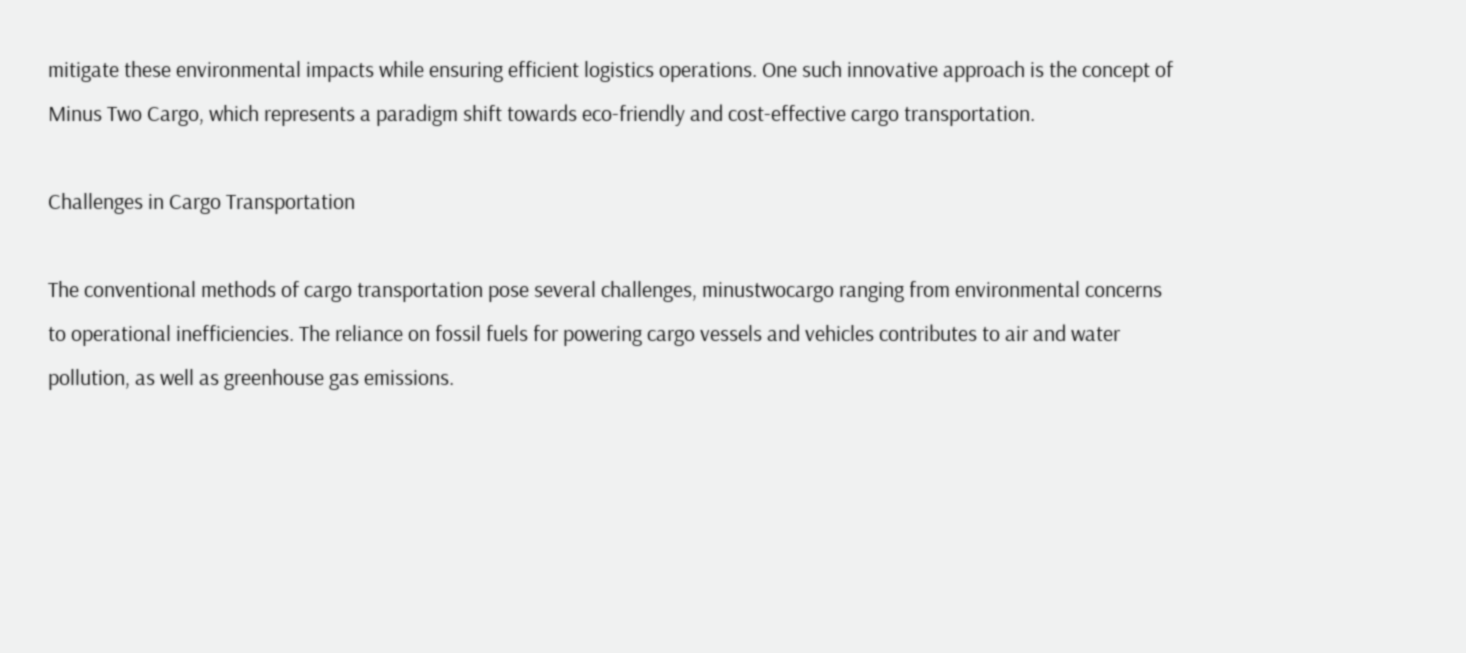mitigate these environmental impacts while ensuring efficient logistics operations. One such innovative approach is the concept of Minus Two Cargo, which represents a paradigm shift towards eco-friendly and cost-effective cargo transportation.

Challenges in Cargo Transportation

The conventional methods of cargo transportation pose several challenges, minustwocargo ranging from environmental concerns to operational inefficiencies. The reliance on fossil fuels for powering cargo vessels and vehicles contributes to air and water pollution, as well as greenhouse gas emissions.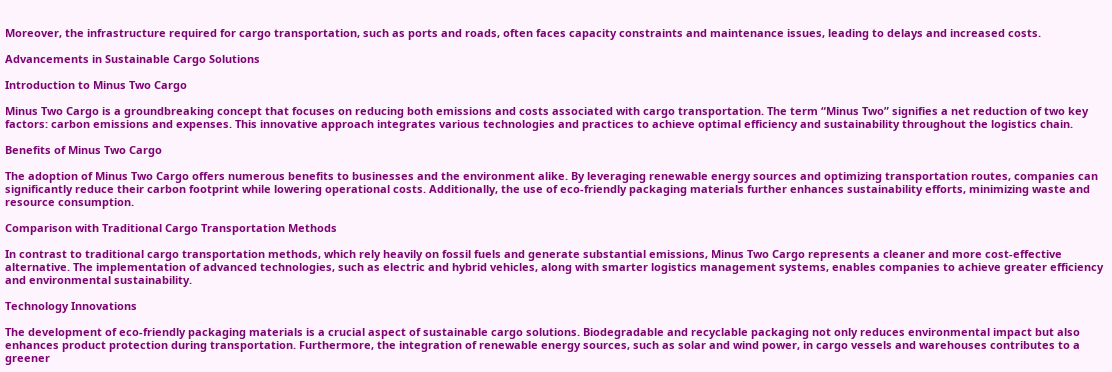Moreover, the infrastructure required for cargo transportation, such as ports and roads, often faces capacity constraints and maintenance issues, leading to delays and increased costs.

Advancements in Sustainable Cargo Solutions

Introduction to Minus Two Cargo

Minus Two Cargo is a groundbreaking concept that focuses on reducing both emissions and costs associated with cargo transportation. The term “Minus Two” signifies a net reduction of two key factors: carbon emissions and expenses. This innovative approach integrates various technologies and practices to achieve optimal efficiency and sustainability throughout the logistics chain.

Benefits of Minus Two Cargo

The adoption of Minus Two Cargo offers numerous benefits to businesses and the environment alike. By leveraging renewable energy sources and optimizing transportation routes, companies can significantly reduce their carbon footprint while lowering operational costs. Additionally, the use of eco-friendly packaging materials further enhances sustainability efforts, minimizing waste and resource consumption.

Comparison with Traditional Cargo Transportation Methods

In contrast to traditional cargo transportation methods, which rely heavily on fossil fuels and generate substantial emissions, Minus Two Cargo represents a cleaner and more cost-effective alternative. The implementation of advanced technologies, such as electric and hybrid vehicles, along with smarter logistics management systems, enables companies to achieve greater efficiency and environmental sustainability.

Technology Innovations

The development of eco-friendly packaging materials is a crucial aspect of sustainable cargo solutions. Biodegradable and recyclable packaging not only reduces environmental impact but also enhances product protection during transportation. Furthermore, the integration of renewable energy sources, such as solar and wind power, in cargo vessels and warehouses contributes to a greener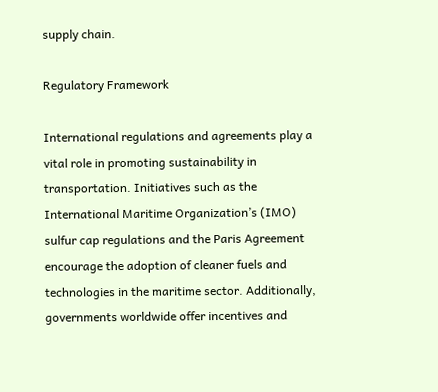supply chain.

Regulatory Framework

International regulations and agreements play a vital role in promoting sustainability in transportation. Initiatives such as the International Maritime Organization’s (IMO) sulfur cap regulations and the Paris Agreement encourage the adoption of cleaner fuels and technologies in the maritime sector. Additionally, governments worldwide offer incentives and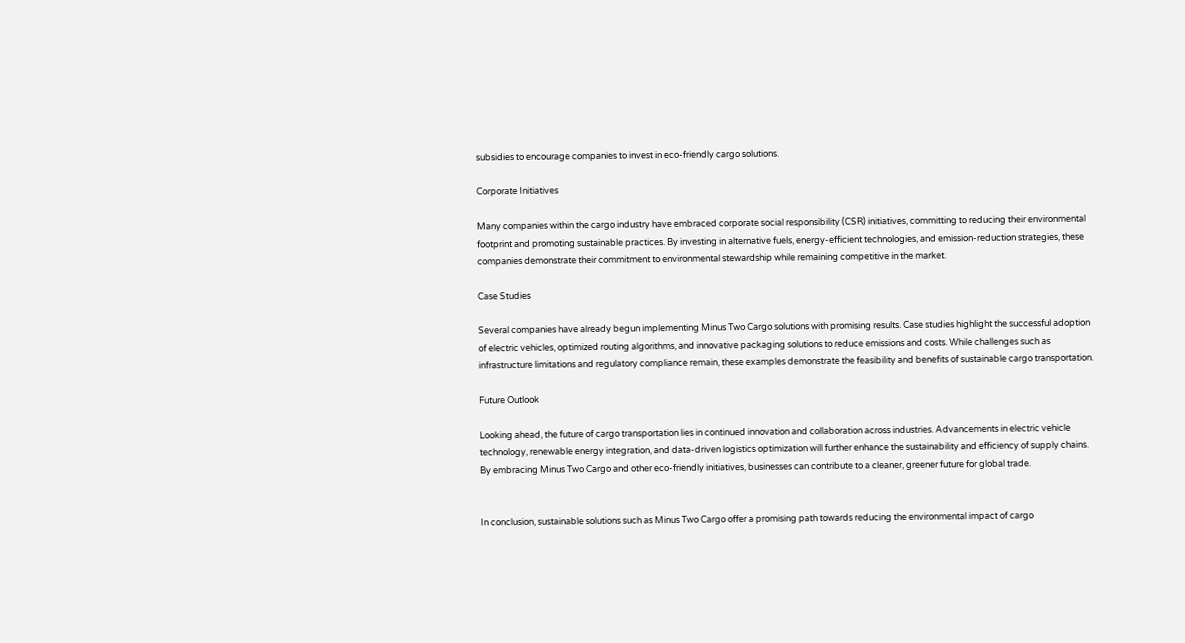subsidies to encourage companies to invest in eco-friendly cargo solutions.

Corporate Initiatives

Many companies within the cargo industry have embraced corporate social responsibility (CSR) initiatives, committing to reducing their environmental footprint and promoting sustainable practices. By investing in alternative fuels, energy-efficient technologies, and emission-reduction strategies, these companies demonstrate their commitment to environmental stewardship while remaining competitive in the market.

Case Studies

Several companies have already begun implementing Minus Two Cargo solutions with promising results. Case studies highlight the successful adoption of electric vehicles, optimized routing algorithms, and innovative packaging solutions to reduce emissions and costs. While challenges such as infrastructure limitations and regulatory compliance remain, these examples demonstrate the feasibility and benefits of sustainable cargo transportation.

Future Outlook

Looking ahead, the future of cargo transportation lies in continued innovation and collaboration across industries. Advancements in electric vehicle technology, renewable energy integration, and data-driven logistics optimization will further enhance the sustainability and efficiency of supply chains. By embracing Minus Two Cargo and other eco-friendly initiatives, businesses can contribute to a cleaner, greener future for global trade.


In conclusion, sustainable solutions such as Minus Two Cargo offer a promising path towards reducing the environmental impact of cargo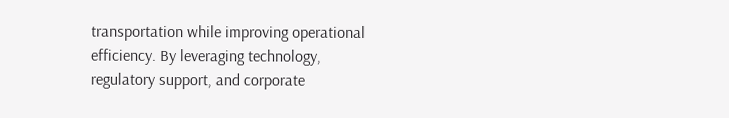transportation while improving operational efficiency. By leveraging technology, regulatory support, and corporate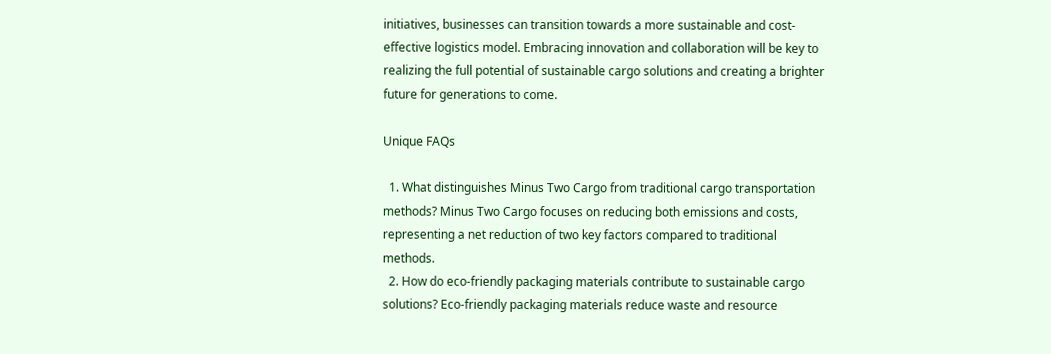initiatives, businesses can transition towards a more sustainable and cost-effective logistics model. Embracing innovation and collaboration will be key to realizing the full potential of sustainable cargo solutions and creating a brighter future for generations to come.

Unique FAQs

  1. What distinguishes Minus Two Cargo from traditional cargo transportation methods? Minus Two Cargo focuses on reducing both emissions and costs, representing a net reduction of two key factors compared to traditional methods.
  2. How do eco-friendly packaging materials contribute to sustainable cargo solutions? Eco-friendly packaging materials reduce waste and resource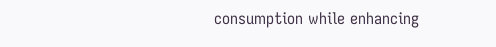consumption while enhancing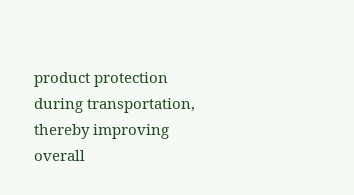product protection during transportation, thereby improving overall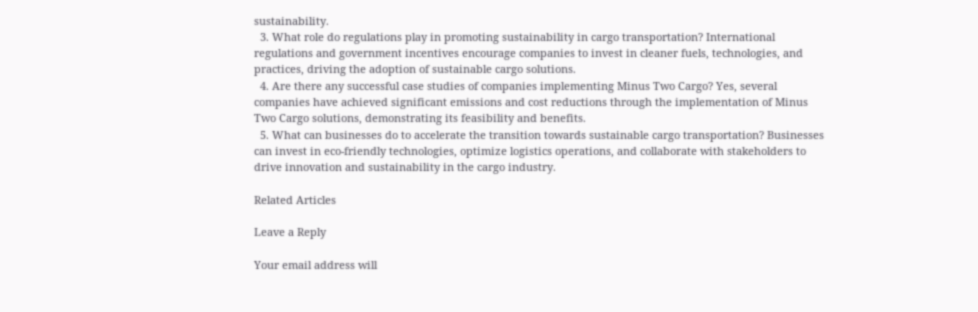sustainability.
  3. What role do regulations play in promoting sustainability in cargo transportation? International regulations and government incentives encourage companies to invest in cleaner fuels, technologies, and practices, driving the adoption of sustainable cargo solutions.
  4. Are there any successful case studies of companies implementing Minus Two Cargo? Yes, several companies have achieved significant emissions and cost reductions through the implementation of Minus Two Cargo solutions, demonstrating its feasibility and benefits.
  5. What can businesses do to accelerate the transition towards sustainable cargo transportation? Businesses can invest in eco-friendly technologies, optimize logistics operations, and collaborate with stakeholders to drive innovation and sustainability in the cargo industry.

Related Articles

Leave a Reply

Your email address will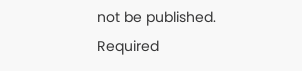not be published. Required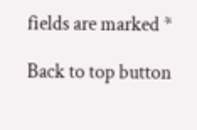fields are marked *

Back to top button